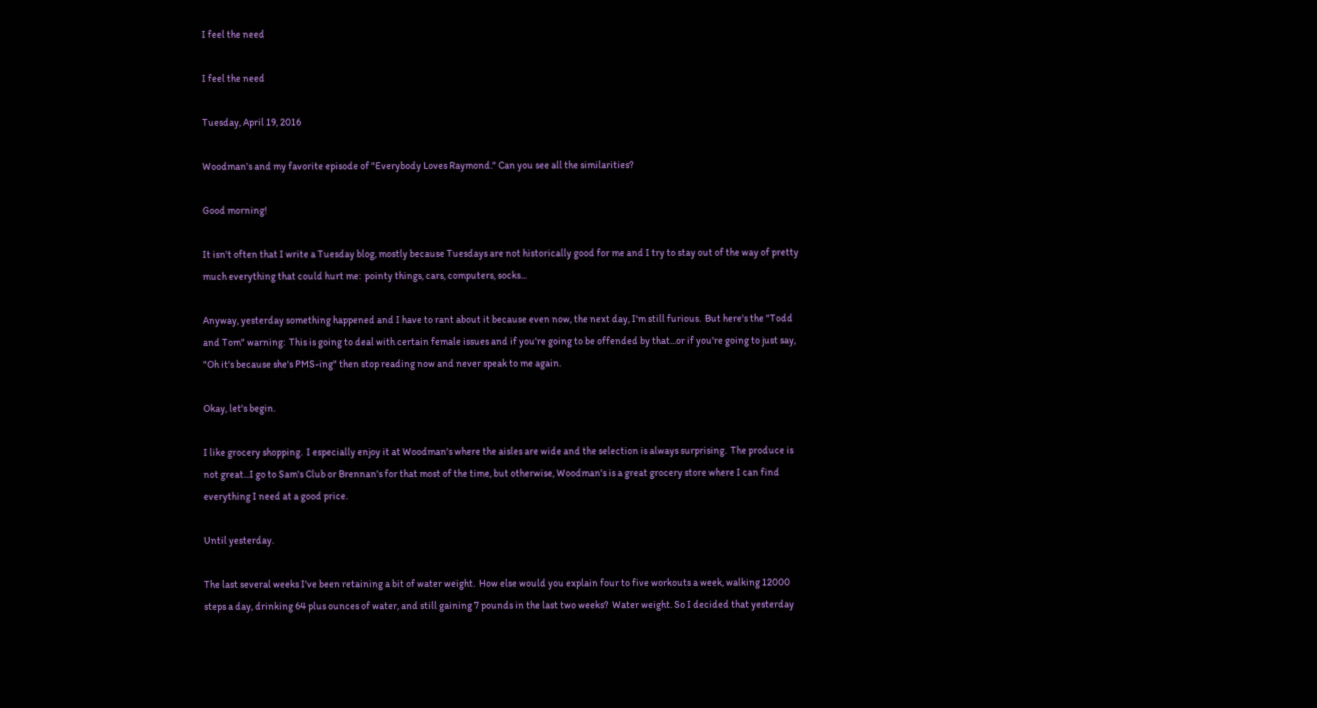I feel the need

I feel the need

Tuesday, April 19, 2016

Woodman's and my favorite episode of "Everybody Loves Raymond." Can you see all the similarities?

Good morning!

It isn't often that I write a Tuesday blog, mostly because Tuesdays are not historically good for me and I try to stay out of the way of pretty much everything that could hurt me:  pointy things, cars, computers, socks...

Anyway, yesterday something happened and I have to rant about it because even now, the next day, I'm still furious.  But here's the "Todd and Tom" warning:  This is going to deal with certain female issues and if you're going to be offended by that...or if you're going to just say, "Oh it's because she's PMS-ing" then stop reading now and never speak to me again.

Okay, let's begin.

I like grocery shopping.  I especially enjoy it at Woodman's where the aisles are wide and the selection is always surprising.  The produce is not great...I go to Sam's Club or Brennan's for that most of the time, but otherwise, Woodman's is a great grocery store where I can find everything I need at a good price.

Until yesterday.

The last several weeks I've been retaining a bit of water weight.  How else would you explain four to five workouts a week, walking 12000 steps a day, drinking 64 plus ounces of water, and still gaining 7 pounds in the last two weeks?  Water weight. So I decided that yesterday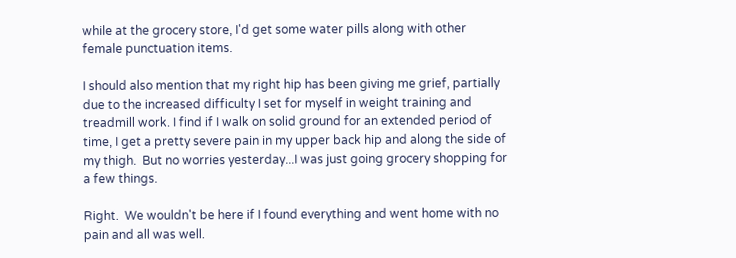while at the grocery store, I'd get some water pills along with other female punctuation items.

I should also mention that my right hip has been giving me grief, partially due to the increased difficulty I set for myself in weight training and treadmill work. I find if I walk on solid ground for an extended period of time, I get a pretty severe pain in my upper back hip and along the side of my thigh.  But no worries yesterday...I was just going grocery shopping for a few things.

Right.  We wouldn't be here if I found everything and went home with no pain and all was well.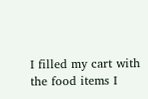I filled my cart with the food items I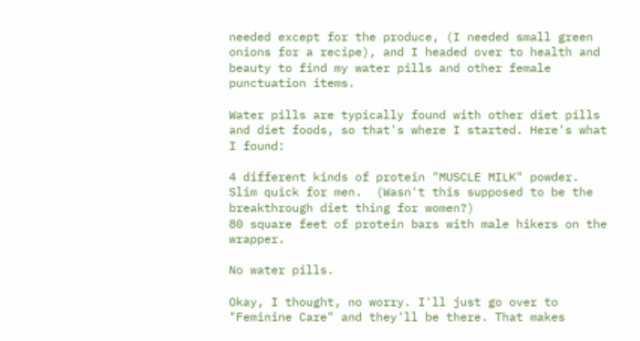needed except for the produce, (I needed small green onions for a recipe), and I headed over to health and beauty to find my water pills and other female punctuation items.

Water pills are typically found with other diet pills and diet foods, so that's where I started. Here's what I found:

4 different kinds of protein "MUSCLE MILK" powder.
Slim quick for men.  (Wasn't this supposed to be the breakthrough diet thing for women?)
80 square feet of protein bars with male hikers on the wrapper.

No water pills.

Okay, I thought, no worry. I'll just go over to "Feminine Care" and they'll be there. That makes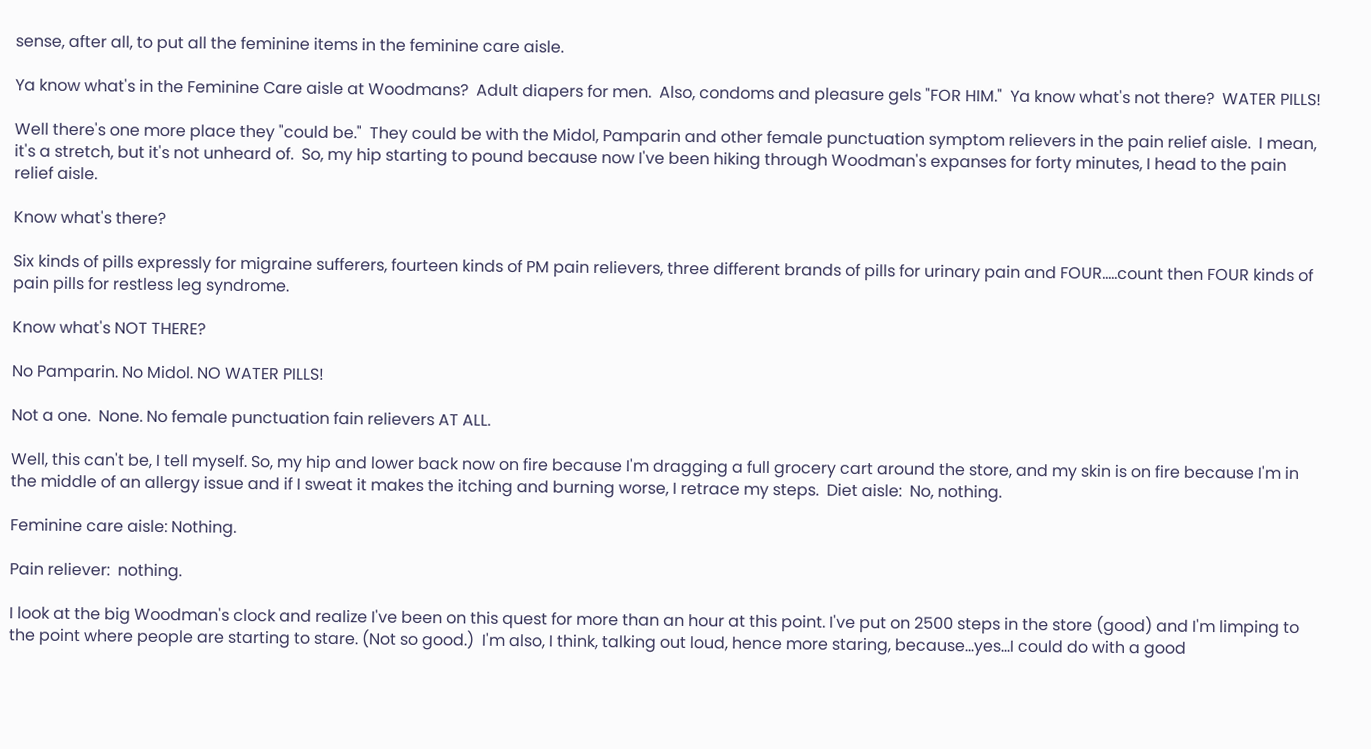sense, after all, to put all the feminine items in the feminine care aisle.

Ya know what's in the Feminine Care aisle at Woodmans?  Adult diapers for men.  Also, condoms and pleasure gels "FOR HIM."  Ya know what's not there?  WATER PILLS!

Well there's one more place they "could be."  They could be with the Midol, Pamparin and other female punctuation symptom relievers in the pain relief aisle.  I mean, it's a stretch, but it's not unheard of.  So, my hip starting to pound because now I've been hiking through Woodman's expanses for forty minutes, I head to the pain relief aisle.

Know what's there?

Six kinds of pills expressly for migraine sufferers, fourteen kinds of PM pain relievers, three different brands of pills for urinary pain and FOUR.....count then FOUR kinds of pain pills for restless leg syndrome.

Know what's NOT THERE?

No Pamparin. No Midol. NO WATER PILLS!

Not a one.  None. No female punctuation fain relievers AT ALL.

Well, this can't be, I tell myself. So, my hip and lower back now on fire because I'm dragging a full grocery cart around the store, and my skin is on fire because I'm in the middle of an allergy issue and if I sweat it makes the itching and burning worse, I retrace my steps.  Diet aisle:  No, nothing.

Feminine care aisle: Nothing.

Pain reliever:  nothing.

I look at the big Woodman's clock and realize I've been on this quest for more than an hour at this point. I've put on 2500 steps in the store (good) and I'm limping to the point where people are starting to stare. (Not so good.)  I'm also, I think, talking out loud, hence more staring, because...yes...I could do with a good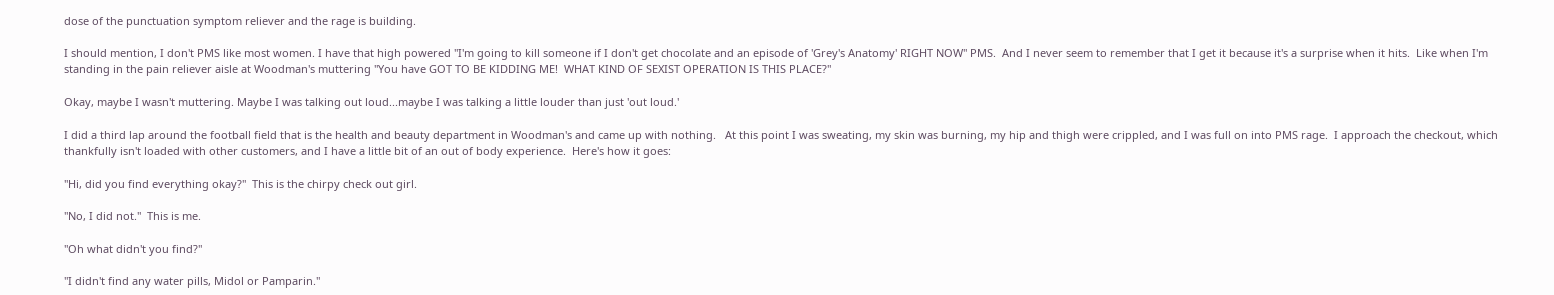dose of the punctuation symptom reliever and the rage is building.

I should mention, I don't PMS like most women. I have that high powered "I'm going to kill someone if I don't get chocolate and an episode of 'Grey's Anatomy' RIGHT NOW" PMS.  And I never seem to remember that I get it because it's a surprise when it hits.  Like when I'm standing in the pain reliever aisle at Woodman's muttering "You have GOT TO BE KIDDING ME!  WHAT KIND OF SEXIST OPERATION IS THIS PLACE?"

Okay, maybe I wasn't muttering. Maybe I was talking out loud...maybe I was talking a little louder than just 'out loud.'

I did a third lap around the football field that is the health and beauty department in Woodman's and came up with nothing.   At this point I was sweating, my skin was burning, my hip and thigh were crippled, and I was full on into PMS rage.  I approach the checkout, which thankfully isn't loaded with other customers, and I have a little bit of an out of body experience.  Here's how it goes:

"Hi, did you find everything okay?"  This is the chirpy check out girl.

"No, I did not."  This is me.

"Oh what didn't you find?"

"I didn't find any water pills, Midol or Pamparin."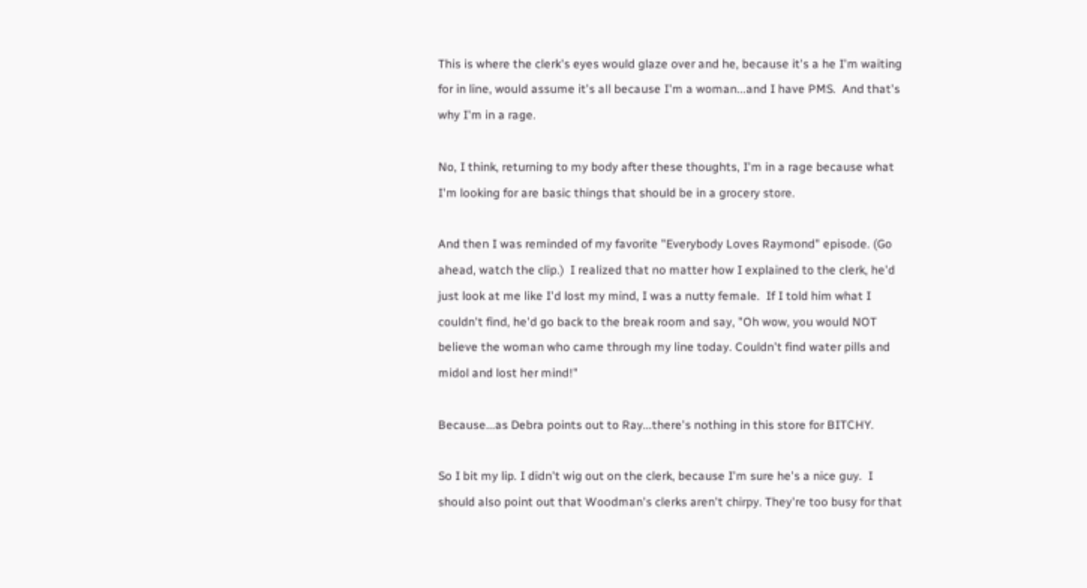This is where the clerk's eyes would glaze over and he, because it's a he I'm waiting for in line, would assume it's all because I'm a woman...and I have PMS.  And that's why I'm in a rage.

No, I think, returning to my body after these thoughts, I'm in a rage because what I'm looking for are basic things that should be in a grocery store.

And then I was reminded of my favorite "Everybody Loves Raymond" episode. (Go ahead, watch the clip.)  I realized that no matter how I explained to the clerk, he'd just look at me like I'd lost my mind, I was a nutty female.  If I told him what I couldn't find, he'd go back to the break room and say, "Oh wow, you would NOT believe the woman who came through my line today. Couldn't find water pills and midol and lost her mind!"

Because...as Debra points out to Ray...there's nothing in this store for BITCHY.

So I bit my lip. I didn't wig out on the clerk, because I'm sure he's a nice guy.  I should also point out that Woodman's clerks aren't chirpy. They're too busy for that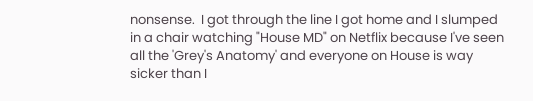nonsense.  I got through the line I got home and I slumped in a chair watching "House MD" on Netflix because I've seen all the 'Grey's Anatomy' and everyone on House is way sicker than I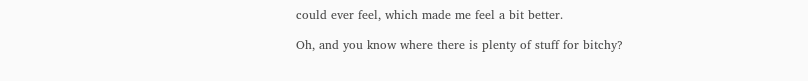could ever feel, which made me feel a bit better.

Oh, and you know where there is plenty of stuff for bitchy?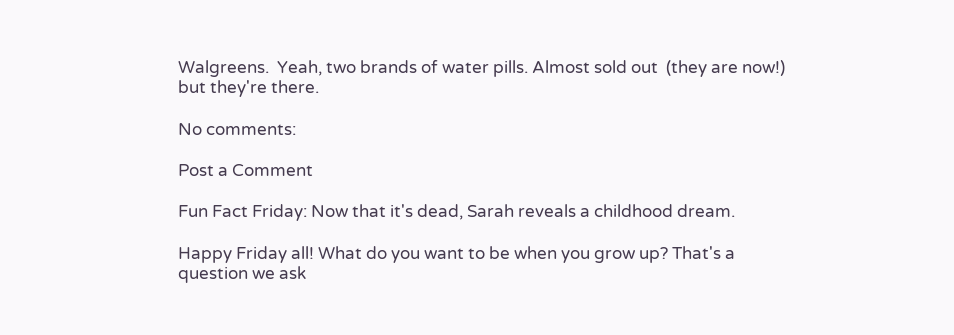Walgreens.  Yeah, two brands of water pills. Almost sold out  (they are now!) but they're there.

No comments:

Post a Comment

Fun Fact Friday: Now that it's dead, Sarah reveals a childhood dream.

Happy Friday all! What do you want to be when you grow up? That's a question we ask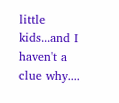little kids...and I haven't a clue why....